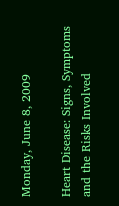Monday, June 8, 2009

Heart Disease: Signs, Symptoms and the Risks Involved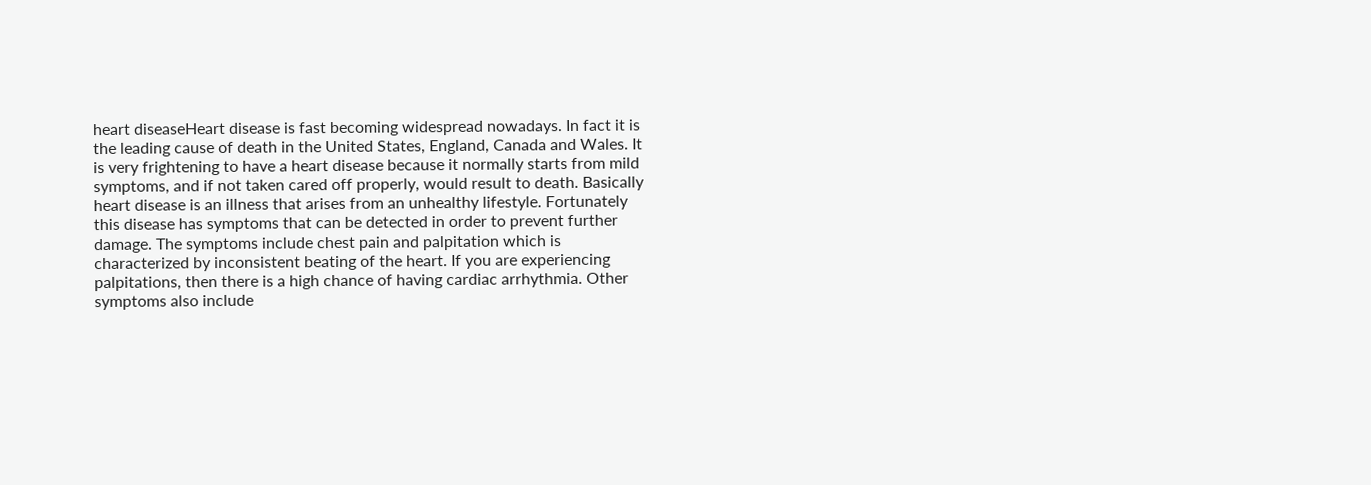heart diseaseHeart disease is fast becoming widespread nowadays. In fact it is the leading cause of death in the United States, England, Canada and Wales. It is very frightening to have a heart disease because it normally starts from mild symptoms, and if not taken cared off properly, would result to death. Basically heart disease is an illness that arises from an unhealthy lifestyle. Fortunately this disease has symptoms that can be detected in order to prevent further damage. The symptoms include chest pain and palpitation which is characterized by inconsistent beating of the heart. If you are experiencing palpitations, then there is a high chance of having cardiac arrhythmia. Other symptoms also include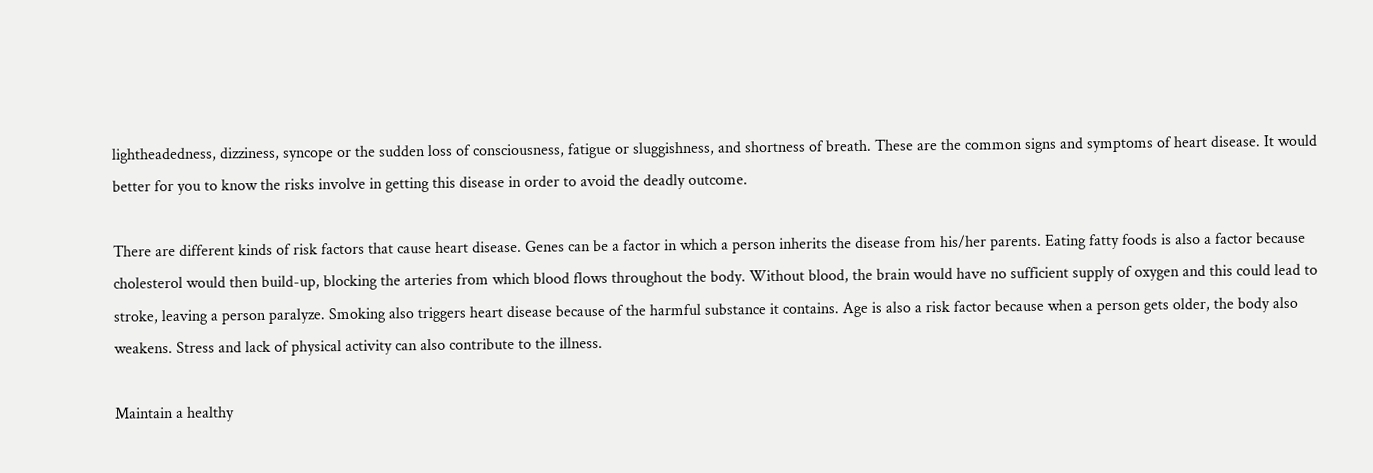lightheadedness, dizziness, syncope or the sudden loss of consciousness, fatigue or sluggishness, and shortness of breath. These are the common signs and symptoms of heart disease. It would better for you to know the risks involve in getting this disease in order to avoid the deadly outcome.

There are different kinds of risk factors that cause heart disease. Genes can be a factor in which a person inherits the disease from his/her parents. Eating fatty foods is also a factor because cholesterol would then build-up, blocking the arteries from which blood flows throughout the body. Without blood, the brain would have no sufficient supply of oxygen and this could lead to stroke, leaving a person paralyze. Smoking also triggers heart disease because of the harmful substance it contains. Age is also a risk factor because when a person gets older, the body also weakens. Stress and lack of physical activity can also contribute to the illness.

Maintain a healthy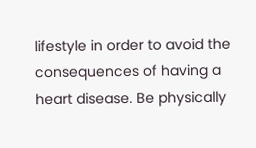lifestyle in order to avoid the consequences of having a heart disease. Be physically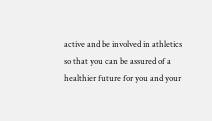active and be involved in athletics so that you can be assured of a healthier future for you and your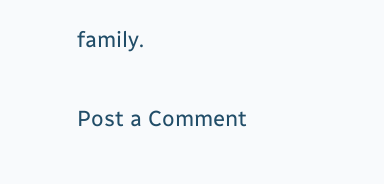family.


Post a Comment